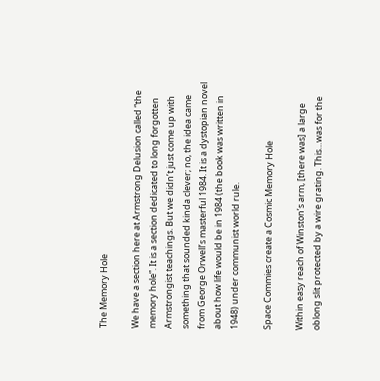The Memory Hole

We have a section here at Armstrong Delusion called “the memory hole”. It is a section dedicated to long forgotten Armstrongist teachings. But we didn’t just come up with something that sounded kinda clever; no, the idea came from George Orwell’s masterful 1984. It is a dystopian novel about how life would be in 1984 (the book was written in 1948) under communist world rule.

Space Commies create a Cosmic Memory Hole

Within easy reach of Winston’s arm, [there was] a large oblong slit protected by a wire grating. This…was for the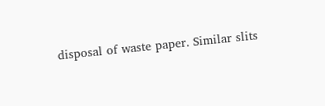disposal of waste paper. Similar slits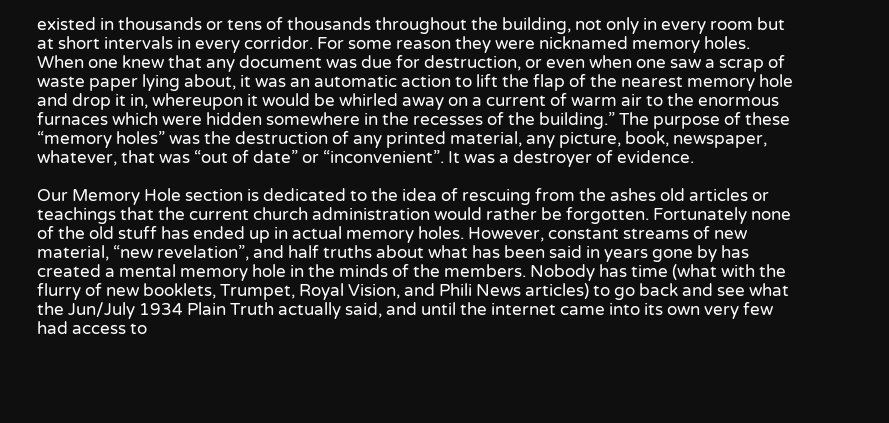existed in thousands or tens of thousands throughout the building, not only in every room but at short intervals in every corridor. For some reason they were nicknamed memory holes. When one knew that any document was due for destruction, or even when one saw a scrap of waste paper lying about, it was an automatic action to lift the flap of the nearest memory hole and drop it in, whereupon it would be whirled away on a current of warm air to the enormous furnaces which were hidden somewhere in the recesses of the building.” The purpose of these “memory holes” was the destruction of any printed material, any picture, book, newspaper, whatever, that was “out of date” or “inconvenient”. It was a destroyer of evidence.

Our Memory Hole section is dedicated to the idea of rescuing from the ashes old articles or teachings that the current church administration would rather be forgotten. Fortunately none of the old stuff has ended up in actual memory holes. However, constant streams of new material, “new revelation”, and half truths about what has been said in years gone by has created a mental memory hole in the minds of the members. Nobody has time (what with the flurry of new booklets, Trumpet, Royal Vision, and Phili News articles) to go back and see what the Jun/July 1934 Plain Truth actually said, and until the internet came into its own very few had access to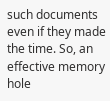such documents even if they made the time. So, an effective memory hole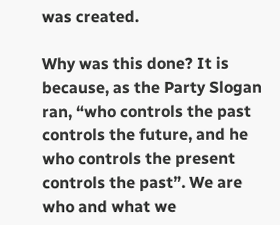was created.

Why was this done? It is because, as the Party Slogan ran, “who controls the past controls the future, and he who controls the present controls the past”. We are who and what we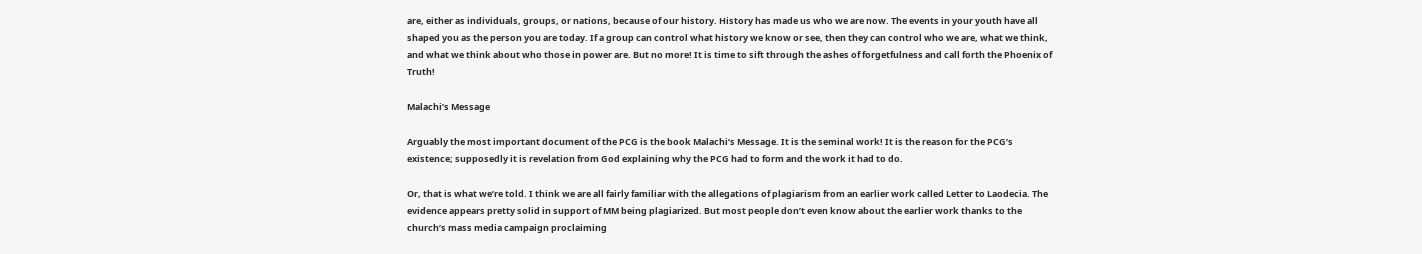are, either as individuals, groups, or nations, because of our history. History has made us who we are now. The events in your youth have all shaped you as the person you are today. If a group can control what history we know or see, then they can control who we are, what we think, and what we think about who those in power are. But no more! It is time to sift through the ashes of forgetfulness and call forth the Phoenix of Truth!

Malachi’s Message

Arguably the most important document of the PCG is the book Malachi’s Message. It is the seminal work! It is the reason for the PCG’s existence; supposedly it is revelation from God explaining why the PCG had to form and the work it had to do.

Or, that is what we’re told. I think we are all fairly familiar with the allegations of plagiarism from an earlier work called Letter to Laodecia. The evidence appears pretty solid in support of MM being plagiarized. But most people don’t even know about the earlier work thanks to the church’s mass media campaign proclaiming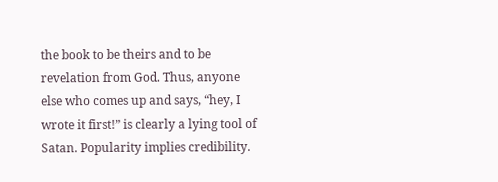the book to be theirs and to be revelation from God. Thus, anyone else who comes up and says, “hey, I wrote it first!” is clearly a lying tool of Satan. Popularity implies credibility.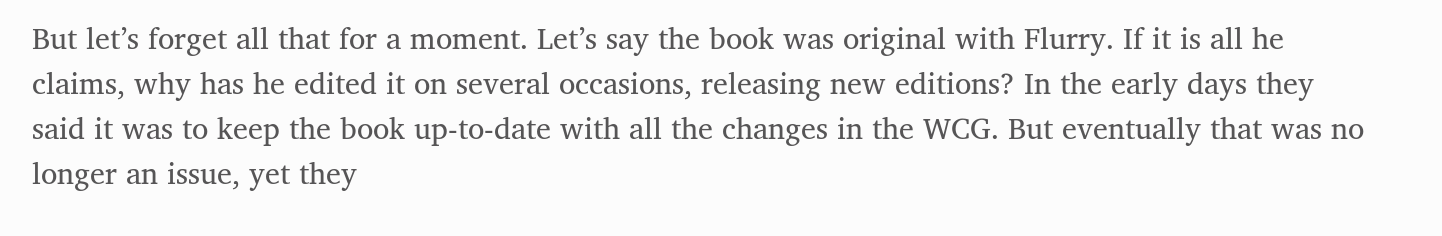But let’s forget all that for a moment. Let’s say the book was original with Flurry. If it is all he claims, why has he edited it on several occasions, releasing new editions? In the early days they said it was to keep the book up-to-date with all the changes in the WCG. But eventually that was no longer an issue, yet they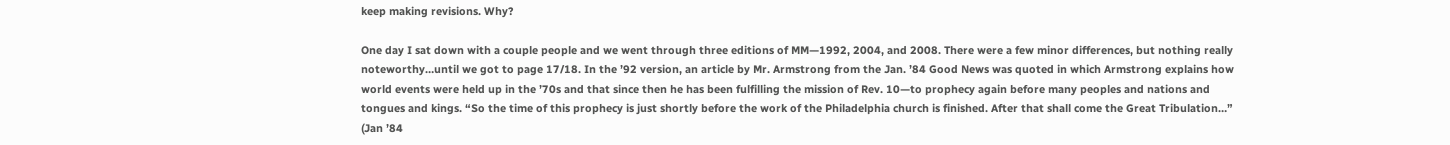keep making revisions. Why?

One day I sat down with a couple people and we went through three editions of MM—1992, 2004, and 2008. There were a few minor differences, but nothing really noteworthy…until we got to page 17/18. In the ’92 version, an article by Mr. Armstrong from the Jan. ’84 Good News was quoted in which Armstrong explains how world events were held up in the ’70s and that since then he has been fulfilling the mission of Rev. 10—to prophecy again before many peoples and nations and tongues and kings. “So the time of this prophecy is just shortly before the work of the Philadelphia church is finished. After that shall come the Great Tribulation…” (Jan ’84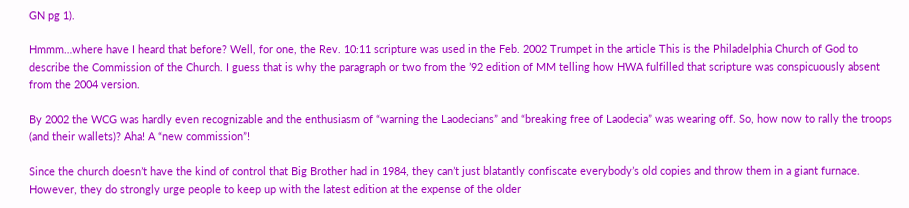GN pg 1).

Hmmm…where have I heard that before? Well, for one, the Rev. 10:11 scripture was used in the Feb. 2002 Trumpet in the article This is the Philadelphia Church of God to describe the Commission of the Church. I guess that is why the paragraph or two from the ’92 edition of MM telling how HWA fulfilled that scripture was conspicuously absent from the 2004 version.

By 2002 the WCG was hardly even recognizable and the enthusiasm of “warning the Laodecians” and “breaking free of Laodecia” was wearing off. So, how now to rally the troops (and their wallets)? Aha! A “new commission”!

Since the church doesn’t have the kind of control that Big Brother had in 1984, they can’t just blatantly confiscate everybody’s old copies and throw them in a giant furnace. However, they do strongly urge people to keep up with the latest edition at the expense of the older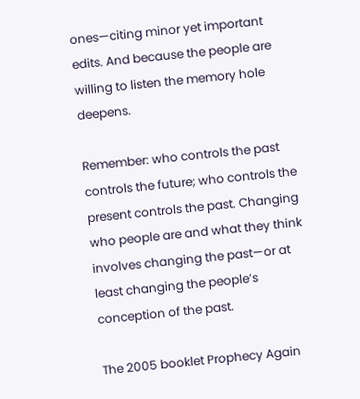ones—citing minor yet important edits. And because the people are willing to listen the memory hole deepens.

Remember: who controls the past controls the future; who controls the present controls the past. Changing who people are and what they think involves changing the past—or at least changing the people’s conception of the past.

The 2005 booklet Prophecy Again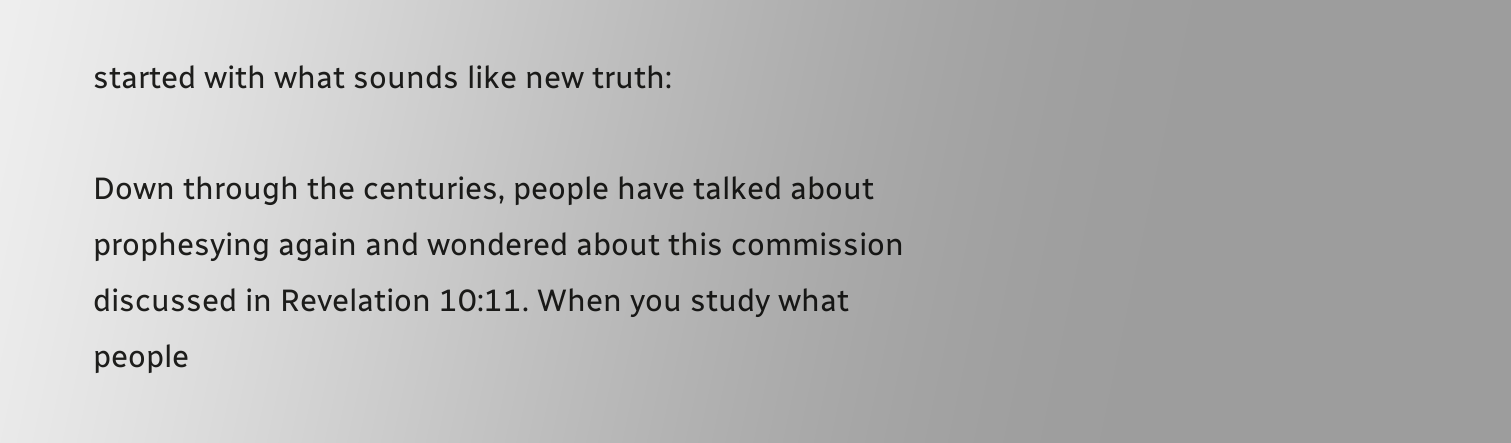started with what sounds like new truth:

Down through the centuries, people have talked about prophesying again and wondered about this commission discussed in Revelation 10:11. When you study what people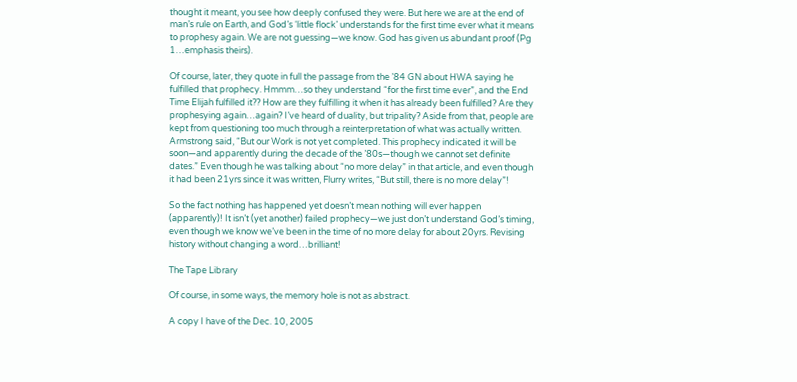thought it meant, you see how deeply confused they were. But here we are at the end of man’s rule on Earth, and God’s ‘little flock’ understands for the first time ever what it means to prophesy again. We are not guessing—we know. God has given us abundant proof (Pg 1…emphasis theirs).

Of course, later, they quote in full the passage from the ’84 GN about HWA saying he fulfilled that prophecy. Hmmm…so they understand “for the first time ever”, and the End Time Elijah fulfilled it?? How are they fulfilling it when it has already been fulfilled? Are they prophesying again…again? I’ve heard of duality, but tripality? Aside from that, people are kept from questioning too much through a reinterpretation of what was actually written. Armstrong said, “But our Work is not yet completed. This prophecy indicated it will be soon—and apparently during the decade of the ’80s—though we cannot set definite dates.” Even though he was talking about “no more delay” in that article, and even though it had been 21yrs since it was written, Flurry writes, “But still, there is no more delay”!

So the fact nothing has happened yet doesn’t mean nothing will ever happen (apparently)! It isn’t (yet another) failed prophecy—we just don’t understand God’s timing, even though we know we’ve been in the time of no more delay for about 20yrs. Revising history without changing a word…brilliant!

The Tape Library

Of course, in some ways, the memory hole is not as abstract.

A copy I have of the Dec. 10, 2005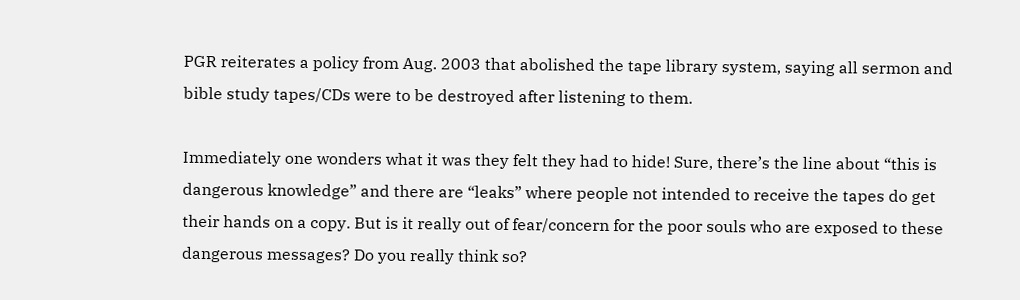PGR reiterates a policy from Aug. 2003 that abolished the tape library system, saying all sermon and bible study tapes/CDs were to be destroyed after listening to them.

Immediately one wonders what it was they felt they had to hide! Sure, there’s the line about “this is dangerous knowledge” and there are “leaks” where people not intended to receive the tapes do get their hands on a copy. But is it really out of fear/concern for the poor souls who are exposed to these dangerous messages? Do you really think so?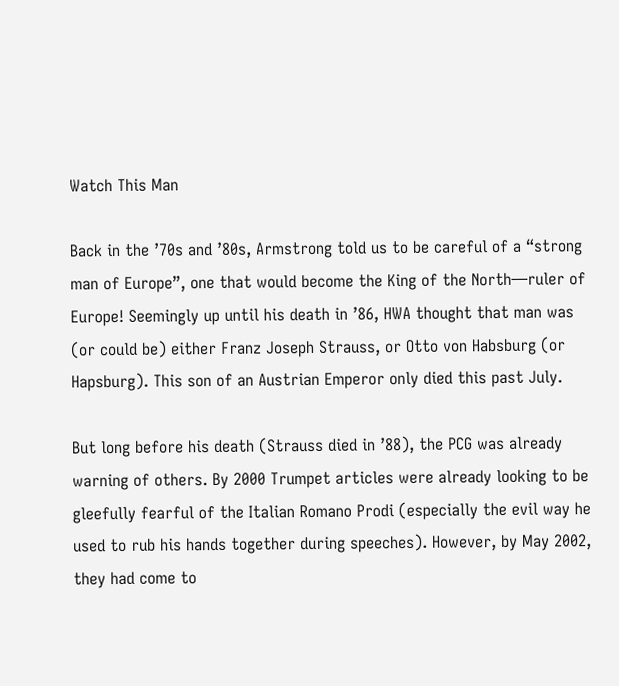Watch This Man

Back in the ’70s and ’80s, Armstrong told us to be careful of a “strong man of Europe”, one that would become the King of the North—ruler of Europe! Seemingly up until his death in ’86, HWA thought that man was (or could be) either Franz Joseph Strauss, or Otto von Habsburg (or Hapsburg). This son of an Austrian Emperor only died this past July.

But long before his death (Strauss died in ’88), the PCG was already warning of others. By 2000 Trumpet articles were already looking to be gleefully fearful of the Italian Romano Prodi (especially the evil way he used to rub his hands together during speeches). However, by May 2002, they had come to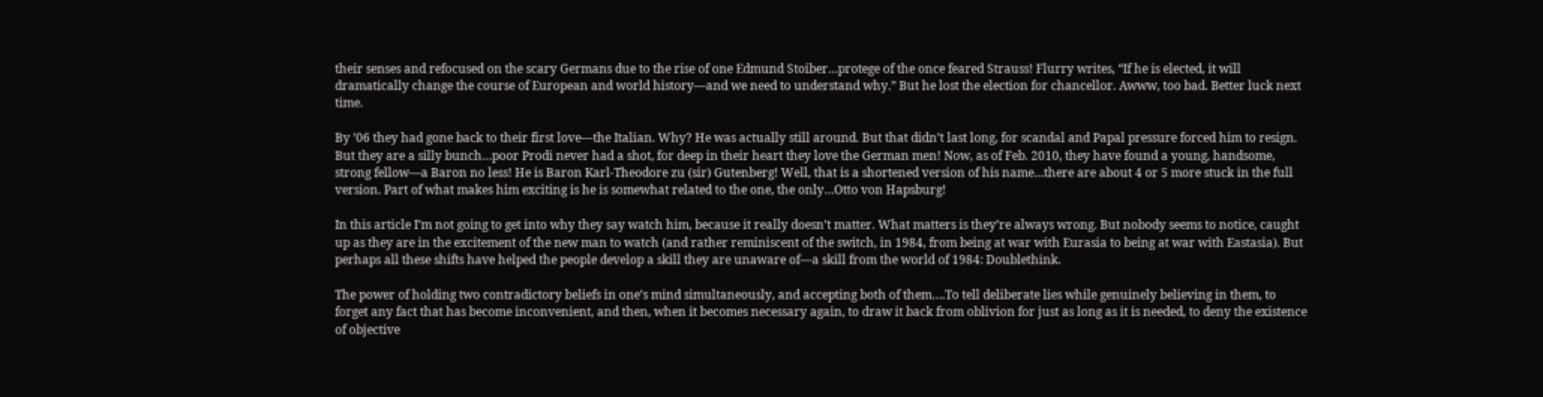their senses and refocused on the scary Germans due to the rise of one Edmund Stoiber…protege of the once feared Strauss! Flurry writes, “If he is elected, it will dramatically change the course of European and world history—and we need to understand why.” But he lost the election for chancellor. Awww, too bad. Better luck next time.

By ’06 they had gone back to their first love—the Italian. Why? He was actually still around. But that didn’t last long, for scandal and Papal pressure forced him to resign. But they are a silly bunch…poor Prodi never had a shot, for deep in their heart they love the German men! Now, as of Feb. 2010, they have found a young, handsome, strong fellow—a Baron no less! He is Baron Karl-Theodore zu (sir) Gutenberg! Well, that is a shortened version of his name…there are about 4 or 5 more stuck in the full version. Part of what makes him exciting is he is somewhat related to the one, the only…Otto von Hapsburg!

In this article I’m not going to get into why they say watch him, because it really doesn’t matter. What matters is they’re always wrong. But nobody seems to notice, caught up as they are in the excitement of the new man to watch (and rather reminiscent of the switch, in 1984, from being at war with Eurasia to being at war with Eastasia). But perhaps all these shifts have helped the people develop a skill they are unaware of—a skill from the world of 1984: Doublethink.

The power of holding two contradictory beliefs in one’s mind simultaneously, and accepting both of them….To tell deliberate lies while genuinely believing in them, to forget any fact that has become inconvenient, and then, when it becomes necessary again, to draw it back from oblivion for just as long as it is needed, to deny the existence of objective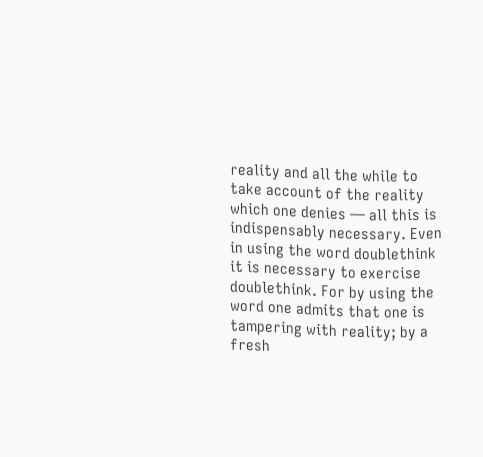reality and all the while to take account of the reality which one denies — all this is indispensably necessary. Even in using the word doublethink it is necessary to exercise doublethink. For by using the word one admits that one is tampering with reality; by a fresh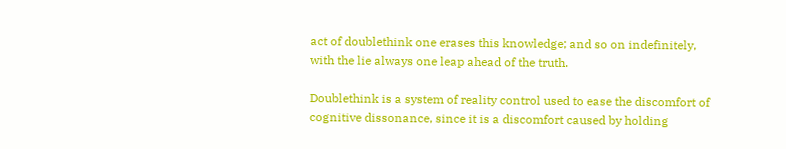act of doublethink one erases this knowledge; and so on indefinitely, with the lie always one leap ahead of the truth.

Doublethink is a system of reality control used to ease the discomfort of cognitive dissonance, since it is a discomfort caused by holding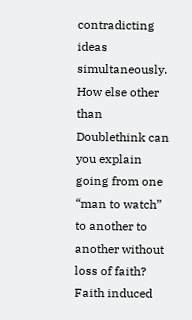contradicting ideas simultaneously. How else other than Doublethink can you explain going from one “man to watch” to another to another without loss of faith? Faith induced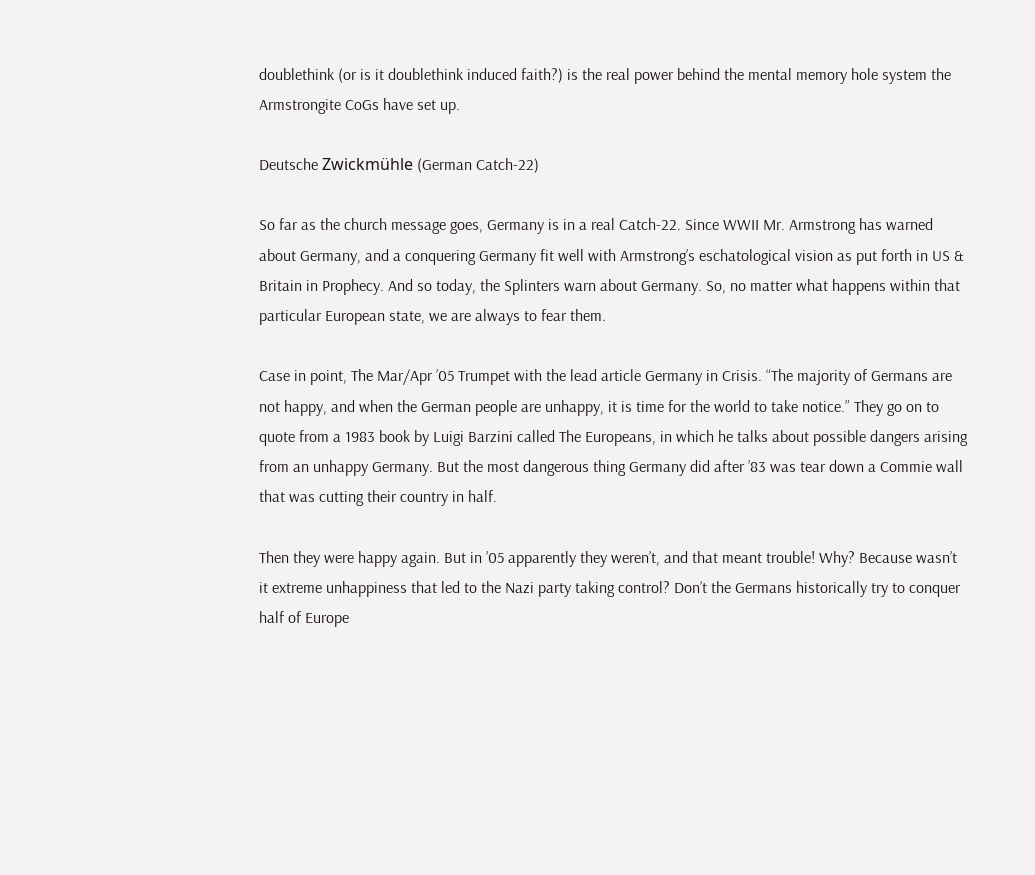doublethink (or is it doublethink induced faith?) is the real power behind the mental memory hole system the Armstrongite CoGs have set up.

Deutsche Zwickmühle (German Catch-22)

So far as the church message goes, Germany is in a real Catch-22. Since WWII Mr. Armstrong has warned about Germany, and a conquering Germany fit well with Armstrong’s eschatological vision as put forth in US & Britain in Prophecy. And so today, the Splinters warn about Germany. So, no matter what happens within that particular European state, we are always to fear them.

Case in point, The Mar/Apr ’05 Trumpet with the lead article Germany in Crisis. “The majority of Germans are not happy, and when the German people are unhappy, it is time for the world to take notice.” They go on to quote from a 1983 book by Luigi Barzini called The Europeans, in which he talks about possible dangers arising from an unhappy Germany. But the most dangerous thing Germany did after ’83 was tear down a Commie wall that was cutting their country in half.

Then they were happy again. But in ’05 apparently they weren’t, and that meant trouble! Why? Because wasn’t it extreme unhappiness that led to the Nazi party taking control? Don’t the Germans historically try to conquer half of Europe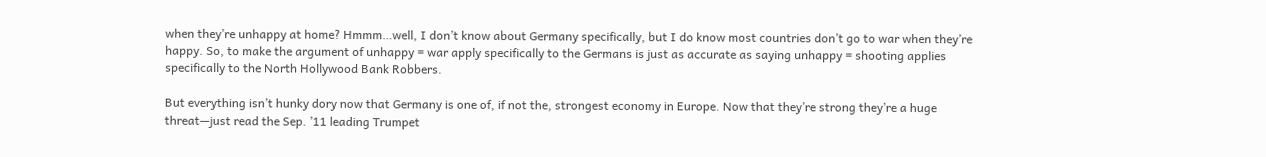when they’re unhappy at home? Hmmm…well, I don’t know about Germany specifically, but I do know most countries don’t go to war when they’re happy. So, to make the argument of unhappy = war apply specifically to the Germans is just as accurate as saying unhappy = shooting applies specifically to the North Hollywood Bank Robbers.

But everything isn’t hunky dory now that Germany is one of, if not the, strongest economy in Europe. Now that they’re strong they’re a huge threat—just read the Sep. ’11 leading Trumpet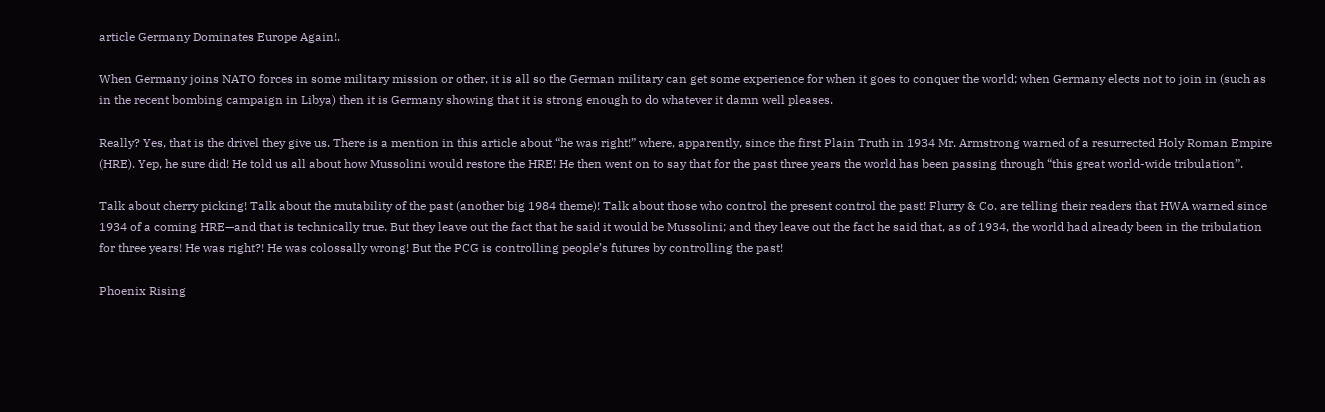article Germany Dominates Europe Again!.

When Germany joins NATO forces in some military mission or other, it is all so the German military can get some experience for when it goes to conquer the world; when Germany elects not to join in (such as in the recent bombing campaign in Libya) then it is Germany showing that it is strong enough to do whatever it damn well pleases.

Really? Yes, that is the drivel they give us. There is a mention in this article about “he was right!” where, apparently, since the first Plain Truth in 1934 Mr. Armstrong warned of a resurrected Holy Roman Empire (HRE). Yep, he sure did! He told us all about how Mussolini would restore the HRE! He then went on to say that for the past three years the world has been passing through “this great world-wide tribulation”.

Talk about cherry picking! Talk about the mutability of the past (another big 1984 theme)! Talk about those who control the present control the past! Flurry & Co. are telling their readers that HWA warned since 1934 of a coming HRE—and that is technically true. But they leave out the fact that he said it would be Mussolini; and they leave out the fact he said that, as of 1934, the world had already been in the tribulation for three years! He was right?! He was colossally wrong! But the PCG is controlling people’s futures by controlling the past!

Phoenix Rising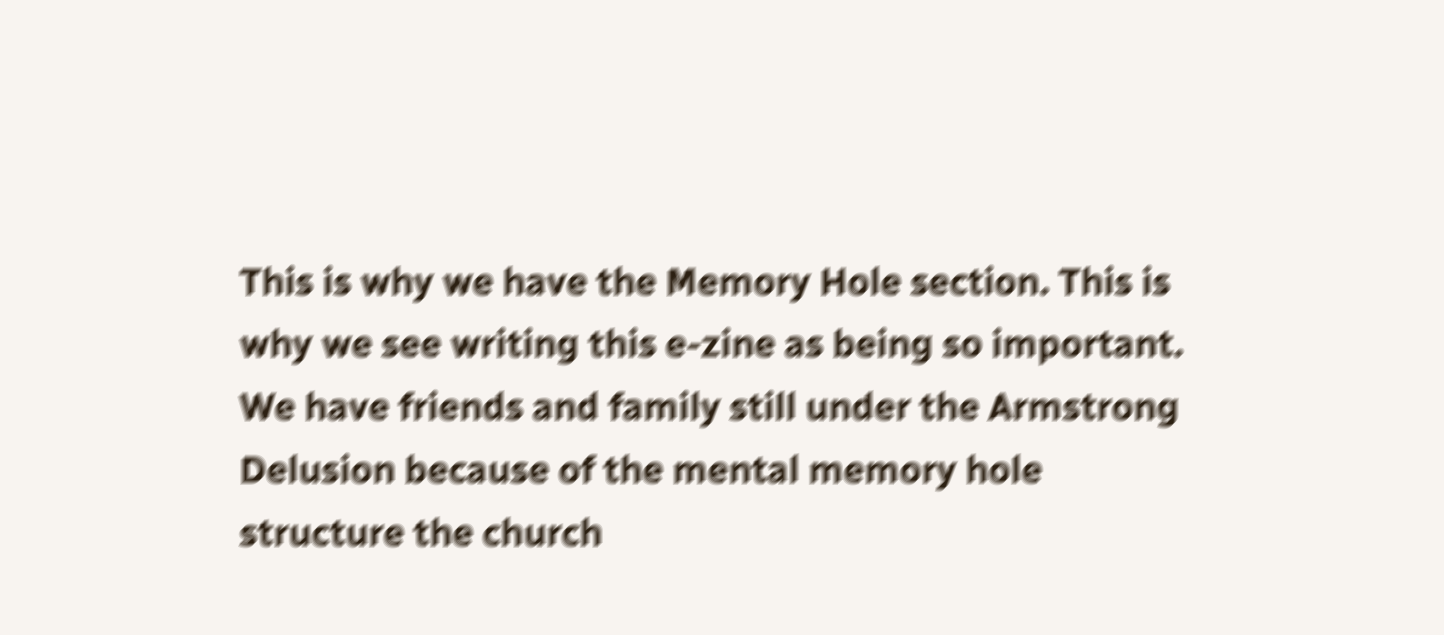This is why we have the Memory Hole section. This is why we see writing this e-zine as being so important. We have friends and family still under the Armstrong Delusion because of the mental memory hole structure the church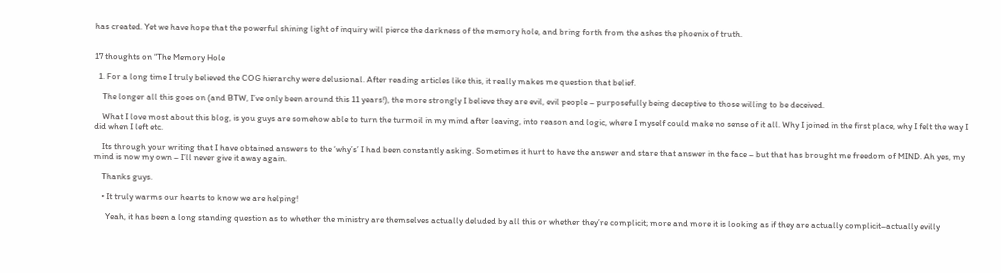has created. Yet we have hope that the powerful shining light of inquiry will pierce the darkness of the memory hole, and bring forth from the ashes the phoenix of truth.


17 thoughts on “The Memory Hole

  1. For a long time I truly believed the COG hierarchy were delusional. After reading articles like this, it really makes me question that belief.

    The longer all this goes on (and BTW, I’ve only been around this 11 years!), the more strongly I believe they are evil, evil people – purposefully being deceptive to those willing to be deceived.

    What I love most about this blog, is you guys are somehow able to turn the turmoil in my mind after leaving, into reason and logic, where I myself could make no sense of it all. Why I joined in the first place, why I felt the way I did when I left etc.

    Its through your writing that I have obtained answers to the ‘why’s’ I had been constantly asking. Sometimes it hurt to have the answer and stare that answer in the face – but that has brought me freedom of MIND. Ah yes, my mind is now my own – I’ll never give it away again.

    Thanks guys.

    • It truly warms our hearts to know we are helping!

      Yeah, it has been a long standing question as to whether the ministry are themselves actually deluded by all this or whether they’re complicit; more and more it is looking as if they are actually complicit–actually evilly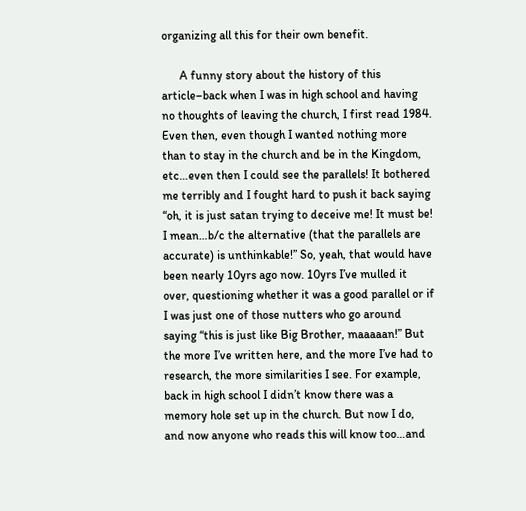organizing all this for their own benefit.

      A funny story about the history of this article–back when I was in high school and having no thoughts of leaving the church, I first read 1984. Even then, even though I wanted nothing more than to stay in the church and be in the Kingdom, etc…even then I could see the parallels! It bothered me terribly and I fought hard to push it back saying “oh, it is just satan trying to deceive me! It must be! I mean…b/c the alternative (that the parallels are accurate) is unthinkable!” So, yeah, that would have been nearly 10yrs ago now. 10yrs I’ve mulled it over, questioning whether it was a good parallel or if I was just one of those nutters who go around saying “this is just like Big Brother, maaaaan!” But the more I’ve written here, and the more I’ve had to research, the more similarities I see. For example, back in high school I didn’t know there was a memory hole set up in the church. But now I do, and now anyone who reads this will know too…and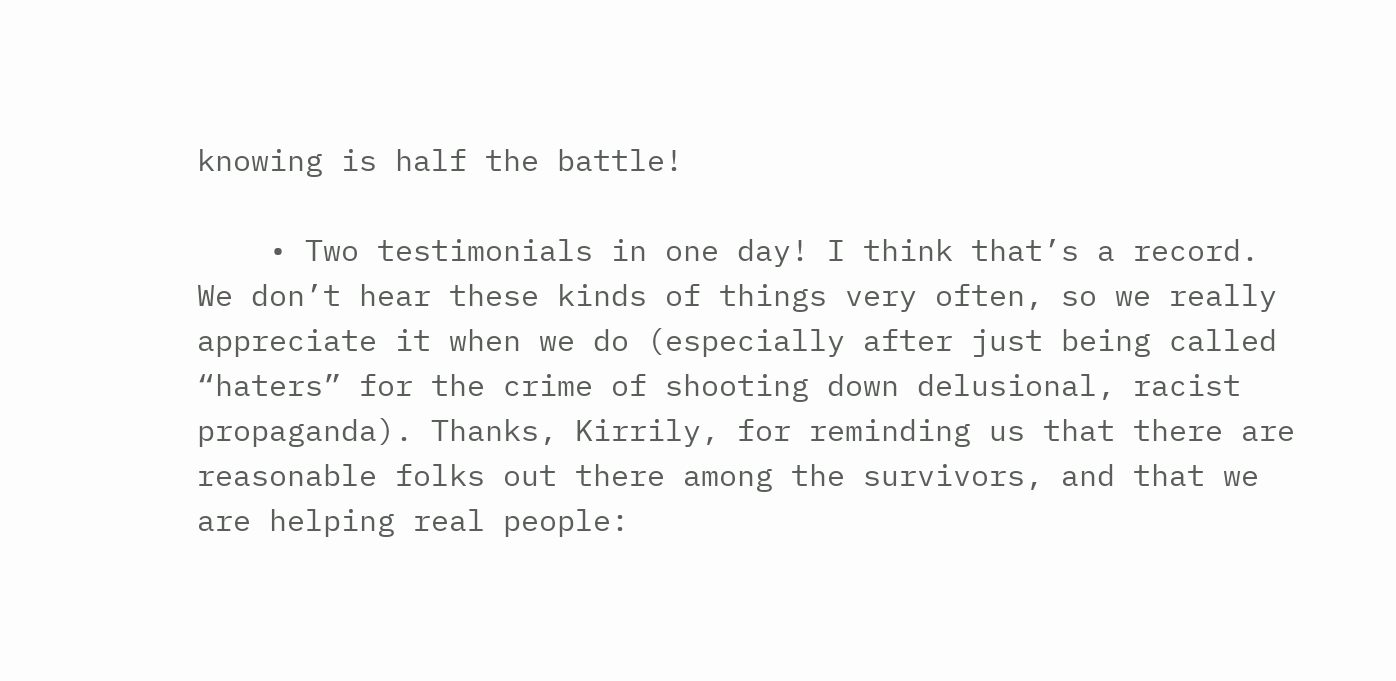knowing is half the battle!

    • Two testimonials in one day! I think that’s a record. We don’t hear these kinds of things very often, so we really appreciate it when we do (especially after just being called “haters” for the crime of shooting down delusional, racist propaganda). Thanks, Kirrily, for reminding us that there are reasonable folks out there among the survivors, and that we are helping real people: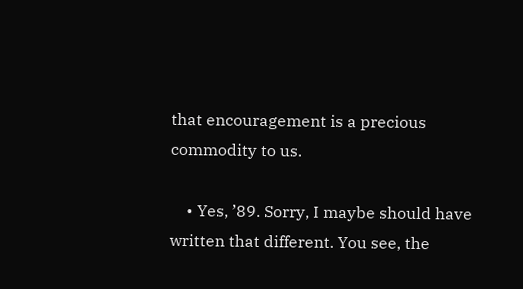that encouragement is a precious commodity to us.

    • Yes, ’89. Sorry, I maybe should have written that different. You see, the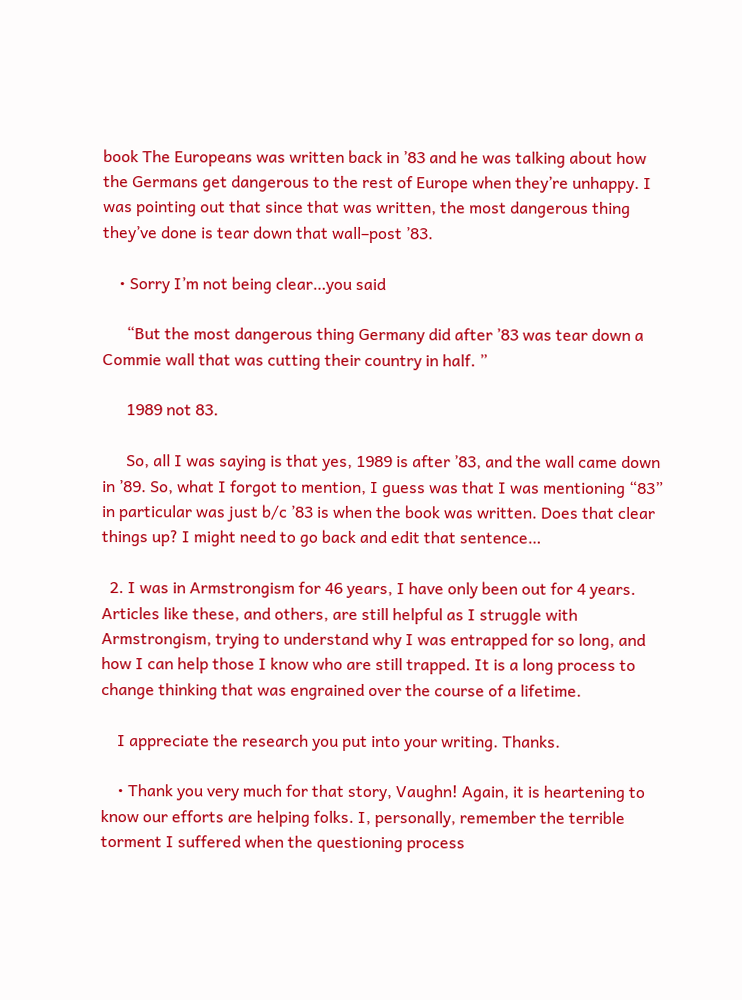book The Europeans was written back in ’83 and he was talking about how the Germans get dangerous to the rest of Europe when they’re unhappy. I was pointing out that since that was written, the most dangerous thing they’ve done is tear down that wall–post ’83.

    • Sorry I’m not being clear…you said

      “But the most dangerous thing Germany did after ’83 was tear down a Commie wall that was cutting their country in half. ”

      1989 not 83.

      So, all I was saying is that yes, 1989 is after ’83, and the wall came down in ’89. So, what I forgot to mention, I guess was that I was mentioning “83” in particular was just b/c ’83 is when the book was written. Does that clear things up? I might need to go back and edit that sentence…

  2. I was in Armstrongism for 46 years, I have only been out for 4 years. Articles like these, and others, are still helpful as I struggle with Armstrongism, trying to understand why I was entrapped for so long, and how I can help those I know who are still trapped. It is a long process to change thinking that was engrained over the course of a lifetime.

    I appreciate the research you put into your writing. Thanks.

    • Thank you very much for that story, Vaughn! Again, it is heartening to know our efforts are helping folks. I, personally, remember the terrible torment I suffered when the questioning process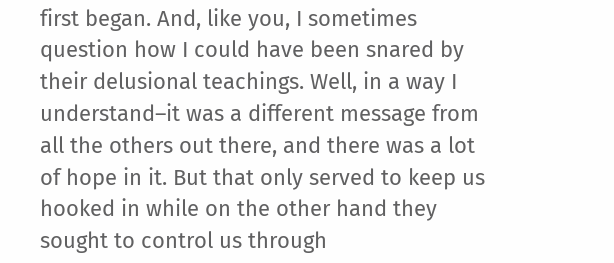first began. And, like you, I sometimes question how I could have been snared by their delusional teachings. Well, in a way I understand–it was a different message from all the others out there, and there was a lot of hope in it. But that only served to keep us hooked in while on the other hand they sought to control us through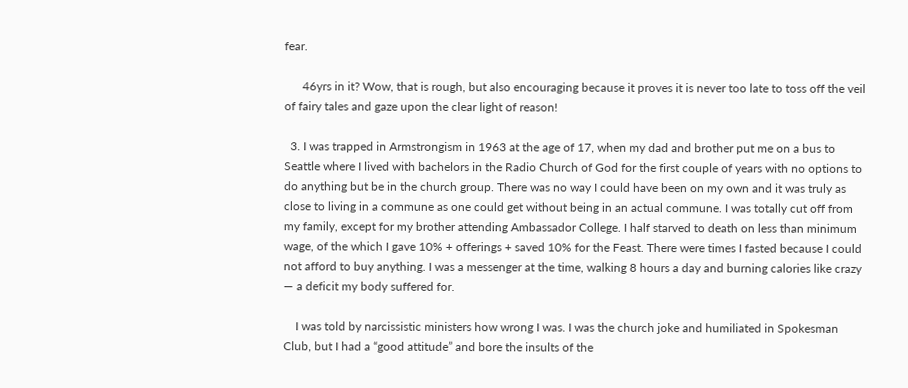fear.

      46yrs in it? Wow, that is rough, but also encouraging because it proves it is never too late to toss off the veil of fairy tales and gaze upon the clear light of reason!

  3. I was trapped in Armstrongism in 1963 at the age of 17, when my dad and brother put me on a bus to Seattle where I lived with bachelors in the Radio Church of God for the first couple of years with no options to do anything but be in the church group. There was no way I could have been on my own and it was truly as close to living in a commune as one could get without being in an actual commune. I was totally cut off from my family, except for my brother attending Ambassador College. I half starved to death on less than minimum wage, of the which I gave 10% + offerings + saved 10% for the Feast. There were times I fasted because I could not afford to buy anything. I was a messenger at the time, walking 8 hours a day and burning calories like crazy — a deficit my body suffered for.

    I was told by narcissistic ministers how wrong I was. I was the church joke and humiliated in Spokesman Club, but I had a “good attitude” and bore the insults of the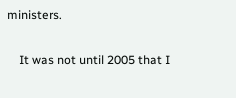ministers.

    It was not until 2005 that I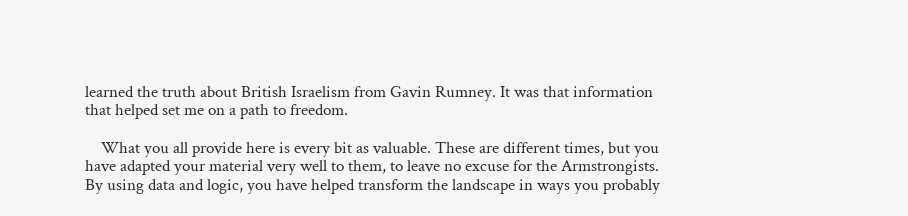learned the truth about British Israelism from Gavin Rumney. It was that information that helped set me on a path to freedom.

    What you all provide here is every bit as valuable. These are different times, but you have adapted your material very well to them, to leave no excuse for the Armstrongists. By using data and logic, you have helped transform the landscape in ways you probably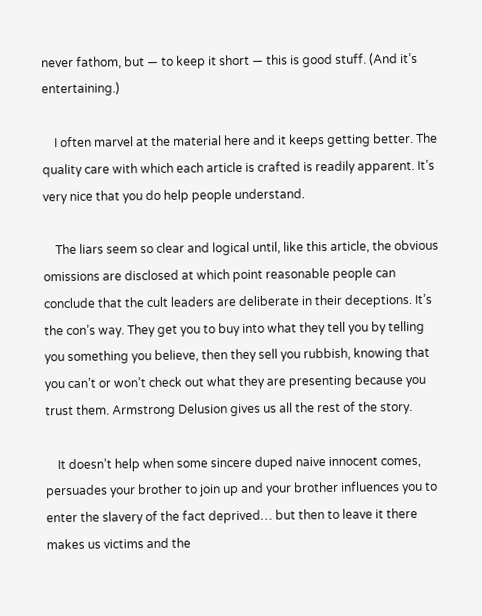never fathom, but — to keep it short — this is good stuff. (And it’s entertaining.)

    I often marvel at the material here and it keeps getting better. The quality care with which each article is crafted is readily apparent. It’s very nice that you do help people understand.

    The liars seem so clear and logical until, like this article, the obvious omissions are disclosed at which point reasonable people can conclude that the cult leaders are deliberate in their deceptions. It’s the con’s way. They get you to buy into what they tell you by telling you something you believe, then they sell you rubbish, knowing that you can’t or won’t check out what they are presenting because you trust them. Armstrong Delusion gives us all the rest of the story.

    It doesn’t help when some sincere duped naive innocent comes, persuades your brother to join up and your brother influences you to enter the slavery of the fact deprived… but then to leave it there makes us victims and the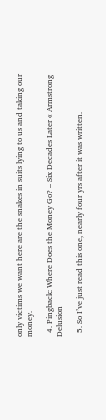only victims we want here are the snakes in suits lying to us and taking our money.

  4. Pingback: Where Does the Money Go? – Six Decades Later « Armstrong Delusion

  5. So I’ve just read this one, nearly four yrs after it was written.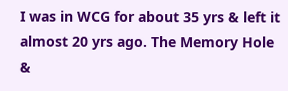I was in WCG for about 35 yrs & left it almost 20 yrs ago. The Memory Hole &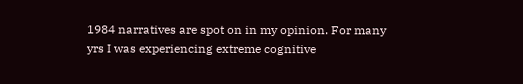1984 narratives are spot on in my opinion. For many yrs I was experiencing extreme cognitive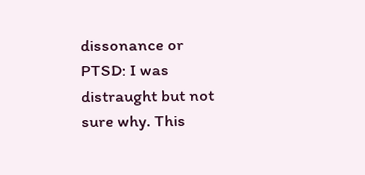dissonance or PTSD: I was distraught but not sure why. This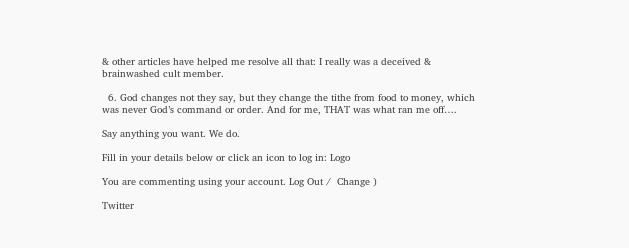& other articles have helped me resolve all that: I really was a deceived & brainwashed cult member.

  6. God changes not they say, but they change the tithe from food to money, which was never God’s command or order. And for me, THAT was what ran me off….

Say anything you want. We do.

Fill in your details below or click an icon to log in: Logo

You are commenting using your account. Log Out /  Change )

Twitter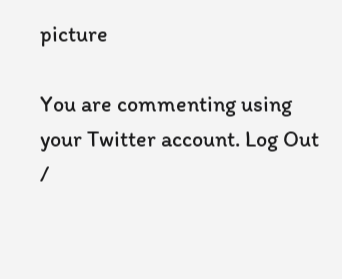picture

You are commenting using your Twitter account. Log Out /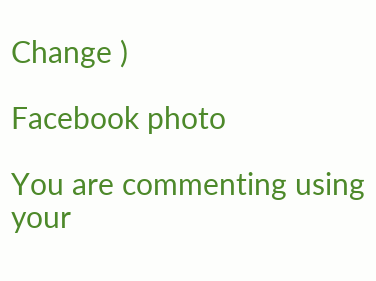Change )

Facebook photo

You are commenting using your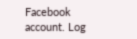Facebook account. Log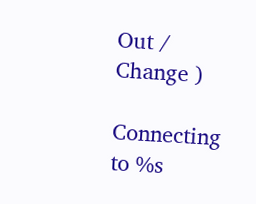Out /  Change )

Connecting to %s